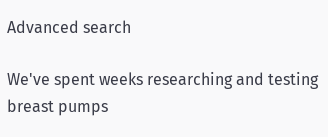Advanced search

We've spent weeks researching and testing breast pumps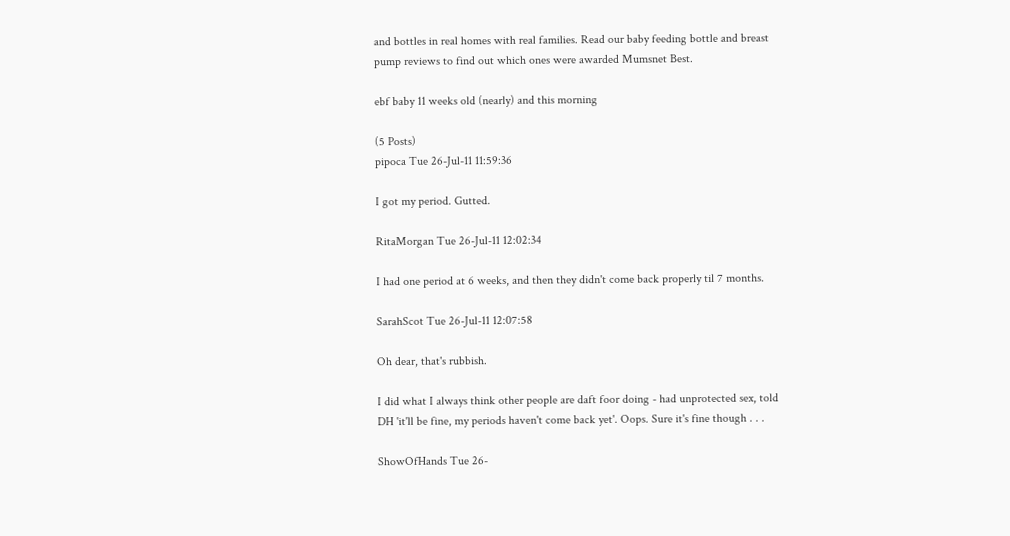and bottles in real homes with real families. Read our baby feeding bottle and breast pump reviews to find out which ones were awarded Mumsnet Best.

ebf baby 11 weeks old (nearly) and this morning

(5 Posts)
pipoca Tue 26-Jul-11 11:59:36

I got my period. Gutted.

RitaMorgan Tue 26-Jul-11 12:02:34

I had one period at 6 weeks, and then they didn't come back properly til 7 months.

SarahScot Tue 26-Jul-11 12:07:58

Oh dear, that's rubbish.

I did what I always think other people are daft foor doing - had unprotected sex, told DH 'it'll be fine, my periods haven't come back yet'. Oops. Sure it's fine though . . .

ShowOfHands Tue 26-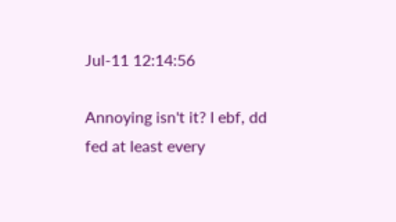Jul-11 12:14:56

Annoying isn't it? I ebf, dd fed at least every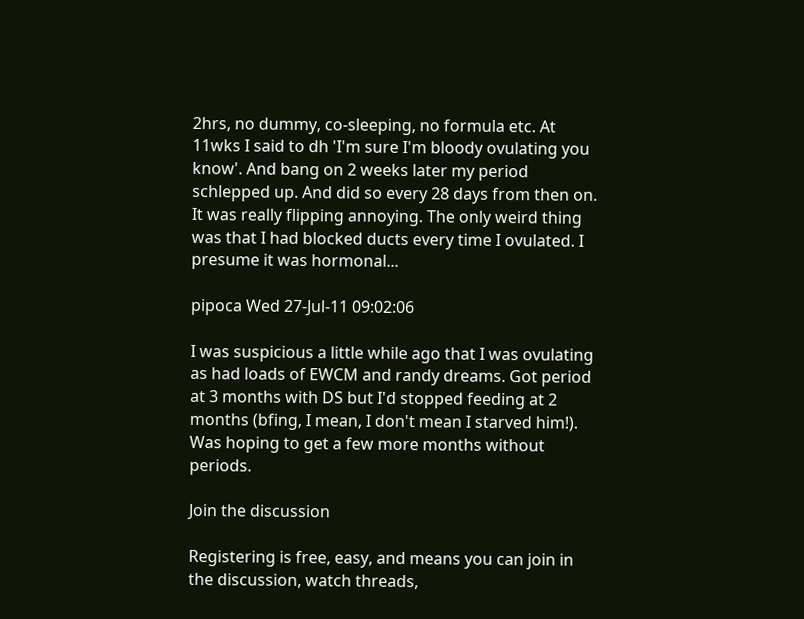2hrs, no dummy, co-sleeping, no formula etc. At 11wks I said to dh 'I'm sure I'm bloody ovulating you know'. And bang on 2 weeks later my period schlepped up. And did so every 28 days from then on. It was really flipping annoying. The only weird thing was that I had blocked ducts every time I ovulated. I presume it was hormonal...

pipoca Wed 27-Jul-11 09:02:06

I was suspicious a little while ago that I was ovulating as had loads of EWCM and randy dreams. Got period at 3 months with DS but I'd stopped feeding at 2 months (bfing, I mean, I don't mean I starved him!). Was hoping to get a few more months without periods.

Join the discussion

Registering is free, easy, and means you can join in the discussion, watch threads,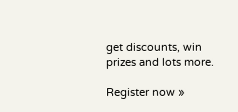get discounts, win prizes and lots more.

Register now »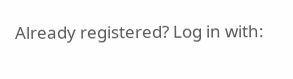Already registered? Log in with: